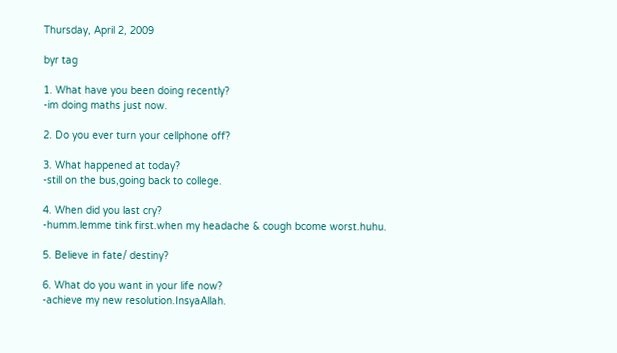Thursday, April 2, 2009

byr tag

1. What have you been doing recently?
-im doing maths just now.

2. Do you ever turn your cellphone off?

3. What happened at today?
-still on the bus,going back to college.

4. When did you last cry?
-humm.lemme tink first.when my headache & cough bcome worst.huhu.

5. Believe in fate/ destiny?

6. What do you want in your life now?
-achieve my new resolution.InsyaAllah.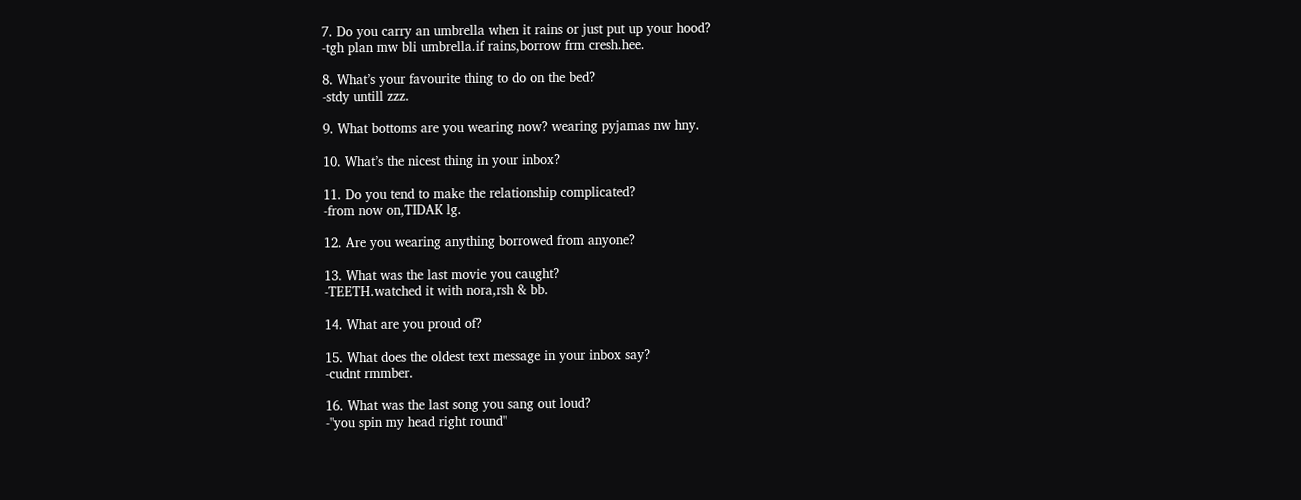7. Do you carry an umbrella when it rains or just put up your hood?
-tgh plan mw bli umbrella.if rains,borrow frm cresh.hee.

8. What’s your favourite thing to do on the bed?
-stdy untill zzz.

9. What bottoms are you wearing now? wearing pyjamas nw hny.

10. What’s the nicest thing in your inbox?

11. Do you tend to make the relationship complicated?
-from now on,TIDAK lg.

12. Are you wearing anything borrowed from anyone?

13. What was the last movie you caught?
-TEETH.watched it with nora,rsh & bb.

14. What are you proud of?

15. What does the oldest text message in your inbox say?
-cudnt rmmber.

16. What was the last song you sang out loud?
-"you spin my head right round"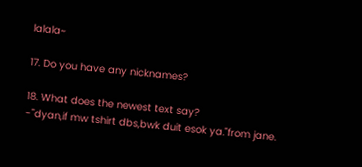lalala~

17. Do you have any nicknames?

18. What does the newest text say?
-"dyan,if mw tshirt dbs,bwk duit esok ya."from jane.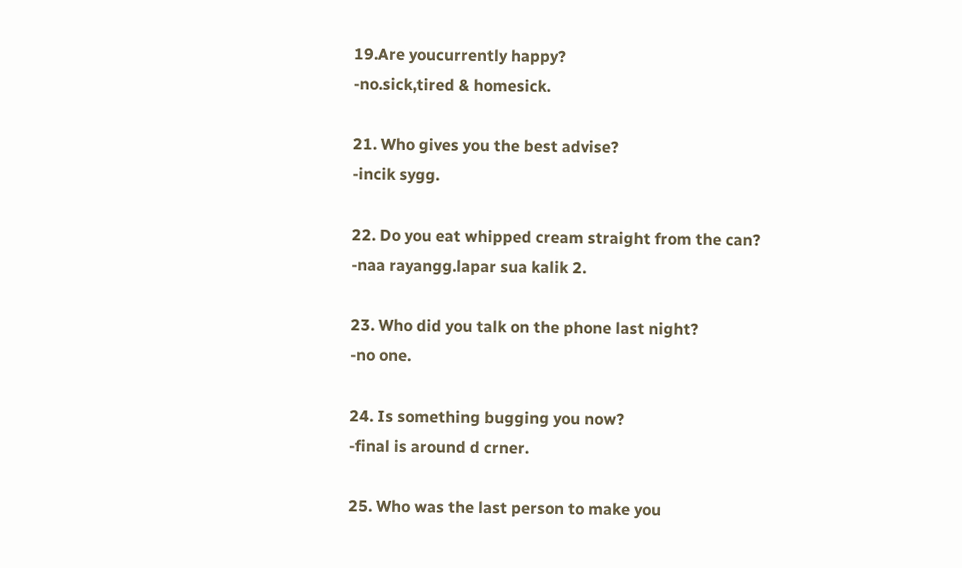19.Are youcurrently happy?
-no.sick,tired & homesick.

21. Who gives you the best advise?
-incik sygg.

22. Do you eat whipped cream straight from the can?
-naa rayangg.lapar sua kalik 2.

23. Who did you talk on the phone last night?
-no one.

24. Is something bugging you now?
-final is around d crner.

25. Who was the last person to make you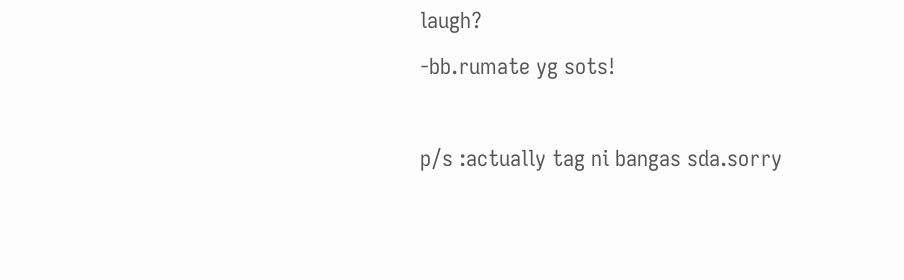laugh?
-bb.rumate yg sots!

p/s :actually tag ni bangas sda.sorry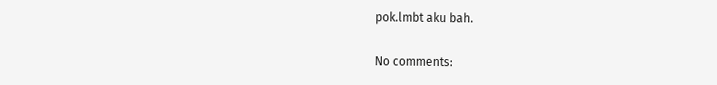pok.lmbt aku bah.

No comments: